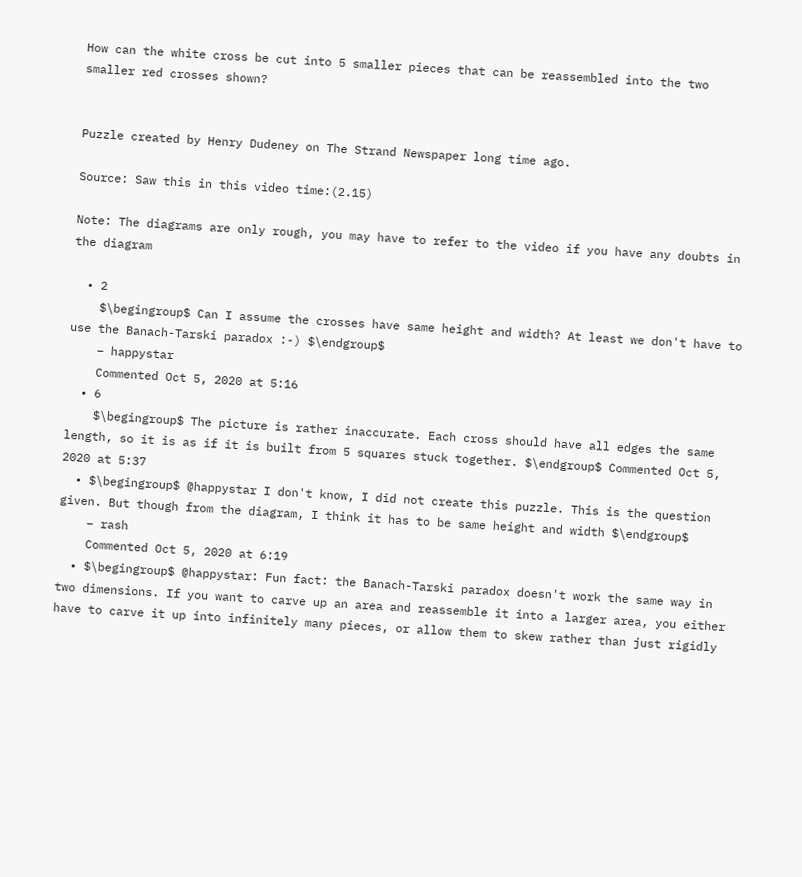How can the white cross be cut into 5 smaller pieces that can be reassembled into the two smaller red crosses shown?


Puzzle created by Henry Dudeney on The Strand Newspaper long time ago.

Source: Saw this in this video time:(2.15)

Note: The diagrams are only rough, you may have to refer to the video if you have any doubts in the diagram

  • 2
    $\begingroup$ Can I assume the crosses have same height and width? At least we don't have to use the Banach-Tarski paradox :-) $\endgroup$
    – happystar
    Commented Oct 5, 2020 at 5:16
  • 6
    $\begingroup$ The picture is rather inaccurate. Each cross should have all edges the same length, so it is as if it is built from 5 squares stuck together. $\endgroup$ Commented Oct 5, 2020 at 5:37
  • $\begingroup$ @happystar I don't know, I did not create this puzzle. This is the question given. But though from the diagram, I think it has to be same height and width $\endgroup$
    – rash
    Commented Oct 5, 2020 at 6:19
  • $\begingroup$ @happystar: Fun fact: the Banach-Tarski paradox doesn't work the same way in two dimensions. If you want to carve up an area and reassemble it into a larger area, you either have to carve it up into infinitely many pieces, or allow them to skew rather than just rigidly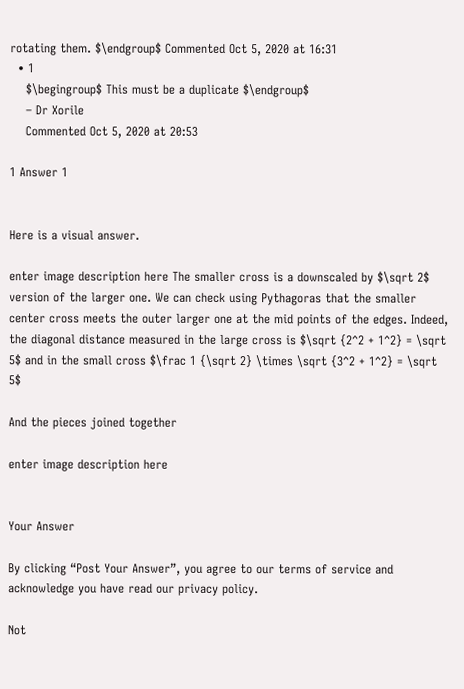rotating them. $\endgroup$ Commented Oct 5, 2020 at 16:31
  • 1
    $\begingroup$ This must be a duplicate $\endgroup$
    – Dr Xorile
    Commented Oct 5, 2020 at 20:53

1 Answer 1


Here is a visual answer.

enter image description here The smaller cross is a downscaled by $\sqrt 2$ version of the larger one. We can check using Pythagoras that the smaller center cross meets the outer larger one at the mid points of the edges. Indeed, the diagonal distance measured in the large cross is $\sqrt {2^2 + 1^2} = \sqrt 5$ and in the small cross $\frac 1 {\sqrt 2} \times \sqrt {3^2 + 1^2} = \sqrt 5$

And the pieces joined together

enter image description here


Your Answer

By clicking “Post Your Answer”, you agree to our terms of service and acknowledge you have read our privacy policy.

Not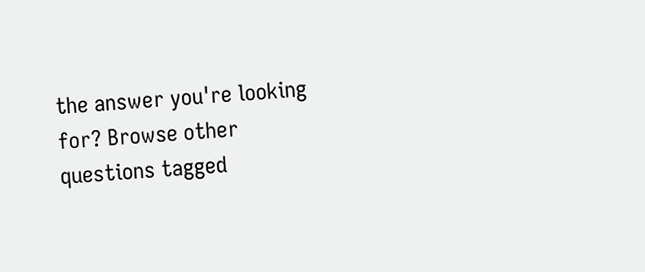the answer you're looking for? Browse other questions tagged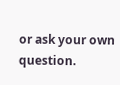or ask your own question.